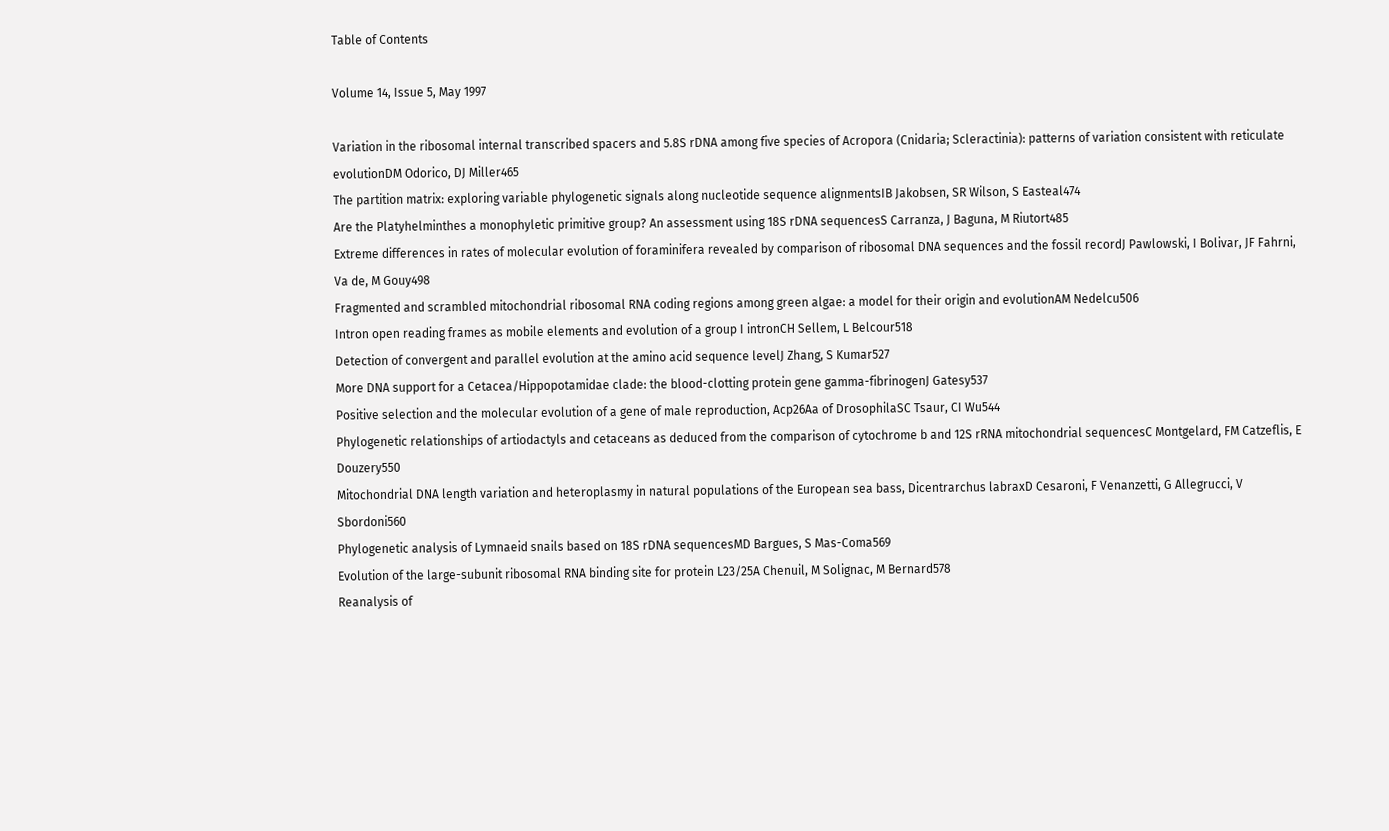Table of Contents

Volume 14, Issue 5, May 1997

Variation in the ribosomal internal transcribed spacers and 5.8S rDNA among five species of Acropora (Cnidaria; Scleractinia): patterns of variation consistent with reticulate evolutionDM Odorico, DJ Miller465
The partition matrix: exploring variable phylogenetic signals along nucleotide sequence alignmentsIB Jakobsen, SR Wilson, S Easteal474
Are the Platyhelminthes a monophyletic primitive group? An assessment using 18S rDNA sequencesS Carranza, J Baguna, M Riutort485
Extreme differences in rates of molecular evolution of foraminifera revealed by comparison of ribosomal DNA sequences and the fossil recordJ Pawlowski, I Bolivar, JF Fahrni, Va de, M Gouy498
Fragmented and scrambled mitochondrial ribosomal RNA coding regions among green algae: a model for their origin and evolutionAM Nedelcu506
Intron open reading frames as mobile elements and evolution of a group I intronCH Sellem, L Belcour518
Detection of convergent and parallel evolution at the amino acid sequence levelJ Zhang, S Kumar527
More DNA support for a Cetacea/Hippopotamidae clade: the blood-clotting protein gene gamma-fibrinogenJ Gatesy537
Positive selection and the molecular evolution of a gene of male reproduction, Acp26Aa of DrosophilaSC Tsaur, CI Wu544
Phylogenetic relationships of artiodactyls and cetaceans as deduced from the comparison of cytochrome b and 12S rRNA mitochondrial sequencesC Montgelard, FM Catzeflis, E Douzery550
Mitochondrial DNA length variation and heteroplasmy in natural populations of the European sea bass, Dicentrarchus labraxD Cesaroni, F Venanzetti, G Allegrucci, V Sbordoni560
Phylogenetic analysis of Lymnaeid snails based on 18S rDNA sequencesMD Bargues, S Mas-Coma569
Evolution of the large-subunit ribosomal RNA binding site for protein L23/25A Chenuil, M Solignac, M Bernard578
Reanalysis of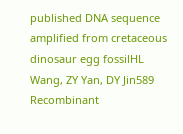published DNA sequence amplified from cretaceous dinosaur egg fossilHL Wang, ZY Yan, DY Jin589
Recombinant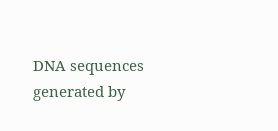DNA sequences generated by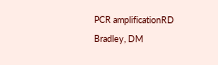PCR amplificationRD Bradley, DM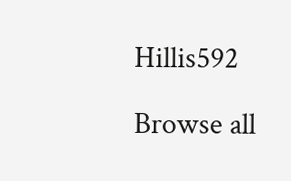Hillis592

Browse all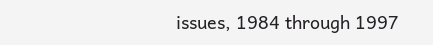issues, 1984 through 1997